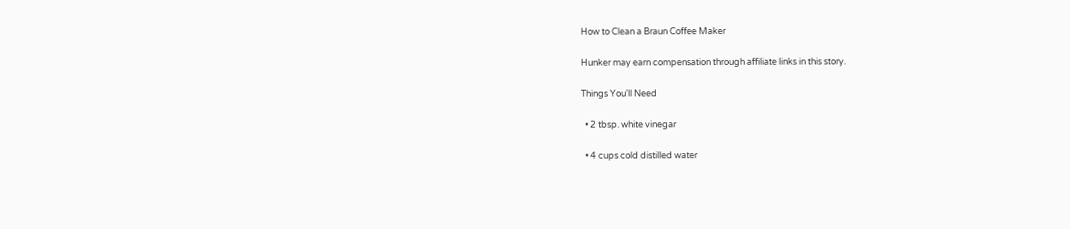How to Clean a Braun Coffee Maker

Hunker may earn compensation through affiliate links in this story.

Things You'll Need

  • 2 tbsp. white vinegar

  • 4 cups cold distilled water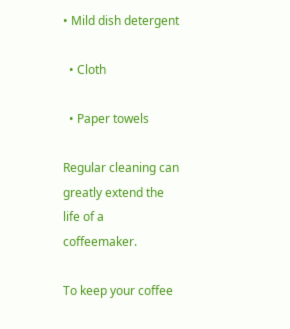• Mild dish detergent

  • Cloth

  • Paper towels

Regular cleaning can greatly extend the life of a coffeemaker.

To keep your coffee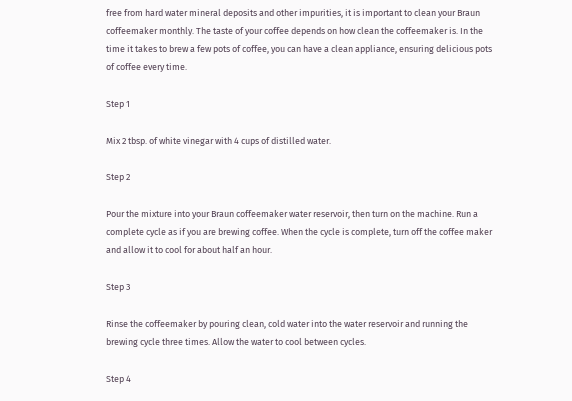free from hard water mineral deposits and other impurities, it is important to clean your Braun coffeemaker monthly. The taste of your coffee depends on how clean the coffeemaker is. In the time it takes to brew a few pots of coffee, you can have a clean appliance, ensuring delicious pots of coffee every time.

Step 1

Mix 2 tbsp. of white vinegar with 4 cups of distilled water.

Step 2

Pour the mixture into your Braun coffeemaker water reservoir, then turn on the machine. Run a complete cycle as if you are brewing coffee. When the cycle is complete, turn off the coffee maker and allow it to cool for about half an hour.

Step 3

Rinse the coffeemaker by pouring clean, cold water into the water reservoir and running the brewing cycle three times. Allow the water to cool between cycles.

Step 4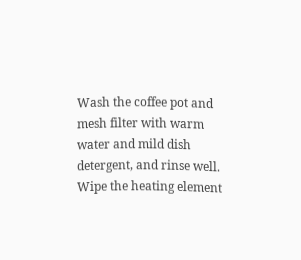Wash the coffee pot and mesh filter with warm water and mild dish detergent, and rinse well. Wipe the heating element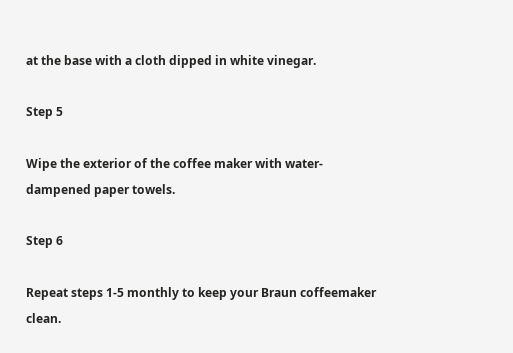at the base with a cloth dipped in white vinegar.

Step 5

Wipe the exterior of the coffee maker with water-dampened paper towels.

Step 6

Repeat steps 1-5 monthly to keep your Braun coffeemaker clean.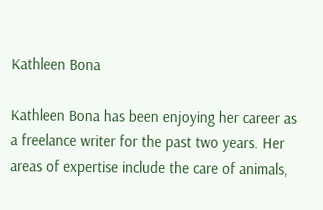Kathleen Bona

Kathleen Bona has been enjoying her career as a freelance writer for the past two years. Her areas of expertise include the care of animals,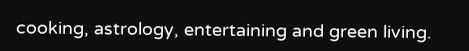cooking, astrology, entertaining and green living.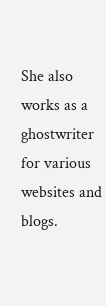She also works as a ghostwriter for various websites and blogs.